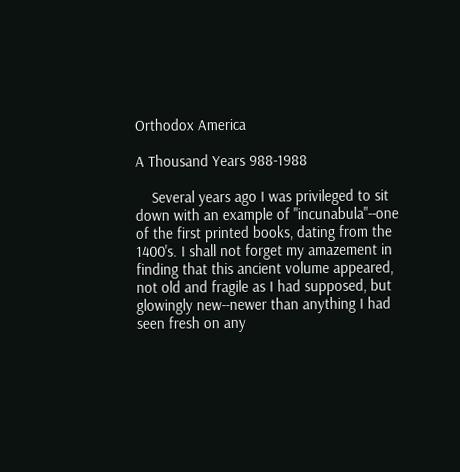Orthodox America

A Thousand Years 988-1988

    Several years ago I was privileged to sit down with an example of "incunabula"--one of the first printed books, dating from the 1400's. I shall not forget my amazement in finding that this ancient volume appeared, not old and fragile as I had supposed, but glowingly new--newer than anything I had seen fresh on any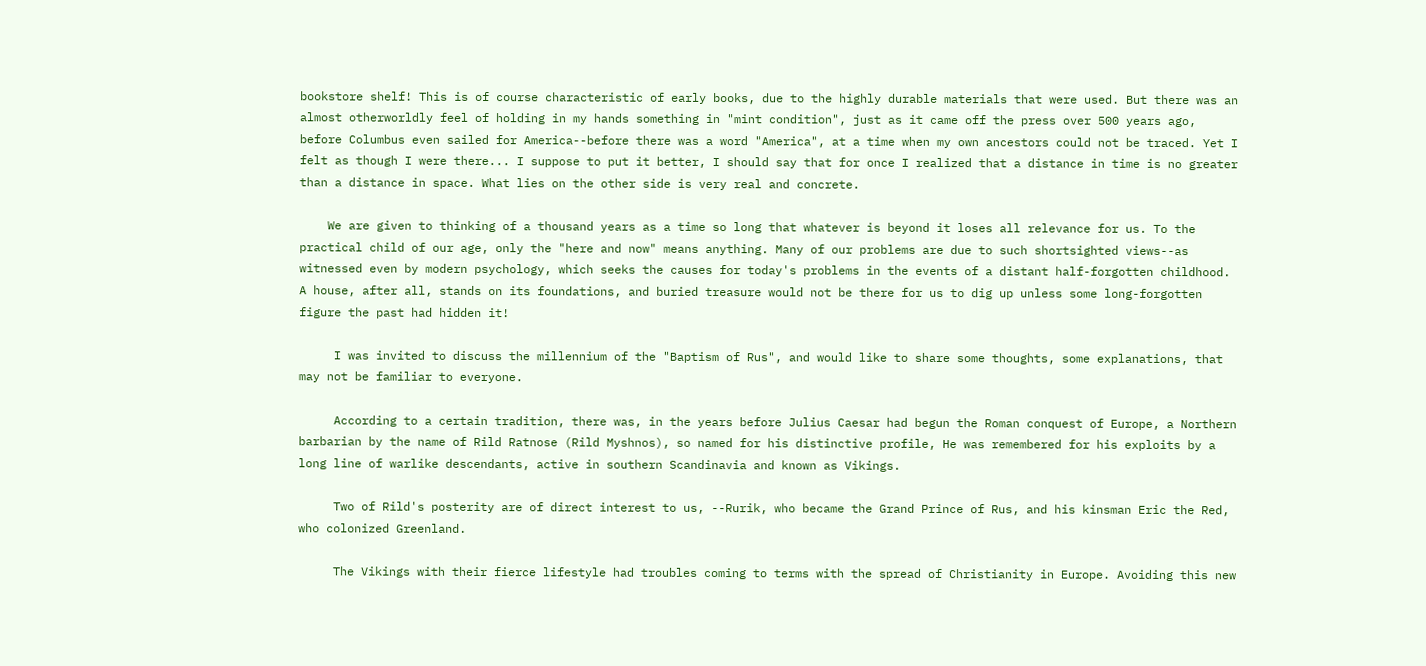bookstore shelf! This is of course characteristic of early books, due to the highly durable materials that were used. But there was an almost otherworldly feel of holding in my hands something in "mint condition", just as it came off the press over 500 years ago, before Columbus even sailed for America--before there was a word "America", at a time when my own ancestors could not be traced. Yet I felt as though I were there... I suppose to put it better, I should say that for once I realized that a distance in time is no greater than a distance in space. What lies on the other side is very real and concrete.

    We are given to thinking of a thousand years as a time so long that whatever is beyond it loses all relevance for us. To the practical child of our age, only the "here and now" means anything. Many of our problems are due to such shortsighted views--as witnessed even by modern psychology, which seeks the causes for today's problems in the events of a distant half-forgotten childhood. A house, after all, stands on its foundations, and buried treasure would not be there for us to dig up unless some long-forgotten figure the past had hidden it!

     I was invited to discuss the millennium of the "Baptism of Rus", and would like to share some thoughts, some explanations, that may not be familiar to everyone.

     According to a certain tradition, there was, in the years before Julius Caesar had begun the Roman conquest of Europe, a Northern barbarian by the name of Rild Ratnose (Rild Myshnos), so named for his distinctive profile, He was remembered for his exploits by a long line of warlike descendants, active in southern Scandinavia and known as Vikings.

     Two of Rild's posterity are of direct interest to us, --Rurik, who became the Grand Prince of Rus, and his kinsman Eric the Red, who colonized Greenland.

     The Vikings with their fierce lifestyle had troubles coming to terms with the spread of Christianity in Europe. Avoiding this new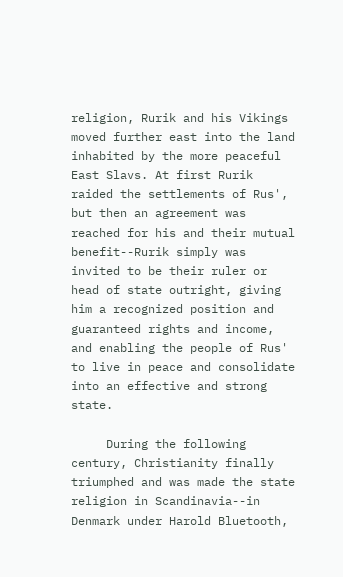religion, Rurik and his Vikings moved further east into the land inhabited by the more peaceful East Slavs. At first Rurik raided the settlements of Rus', but then an agreement was reached for his and their mutual benefit--Rurik simply was invited to be their ruler or head of state outright, giving him a recognized position and guaranteed rights and income, and enabling the people of Rus' to live in peace and consolidate into an effective and strong state.

     During the following century, Christianity finally triumphed and was made the state religion in Scandinavia--in Denmark under Harold Bluetooth,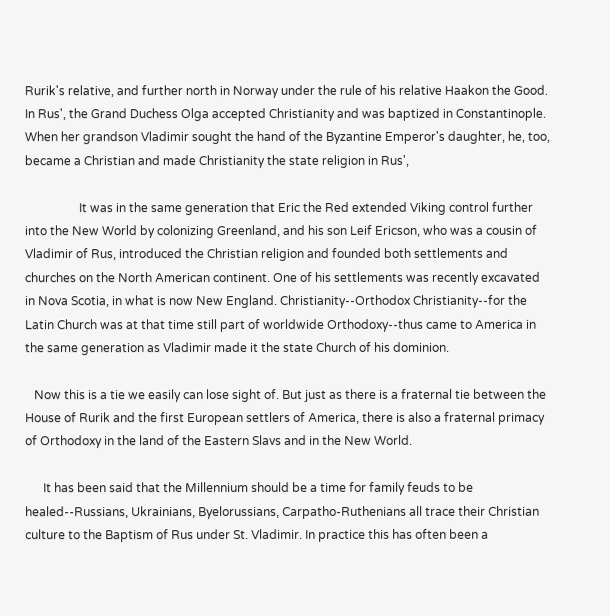Rurik's relative, and further north in Norway under the rule of his relative Haakon the Good. In Rus', the Grand Duchess Olga accepted Christianity and was baptized in Constantinople. When her grandson Vladimir sought the hand of the Byzantine Emperor's daughter, he, too, became a Christian and made Christianity the state religion in Rus',

                  It was in the same generation that Eric the Red extended Viking control further into the New World by colonizing Greenland, and his son Leif Ericson, who was a cousin of Vladimir of Rus, introduced the Christian religion and founded both settlements and churches on the North American continent. One of his settlements was recently excavated in Nova Scotia, in what is now New England. Christianity--Orthodox Christianity--for the Latin Church was at that time still part of worldwide Orthodoxy--thus came to America in the same generation as Vladimir made it the state Church of his dominion.

   Now this is a tie we easily can lose sight of. But just as there is a fraternal tie between the House of Rurik and the first European settlers of America, there is also a fraternal primacy of Orthodoxy in the land of the Eastern Slavs and in the New World.

      It has been said that the Millennium should be a time for family feuds to be healed--Russians, Ukrainians, Byelorussians, Carpatho-Ruthenians all trace their Christian culture to the Baptism of Rus under St. Vladimir. In practice this has often been a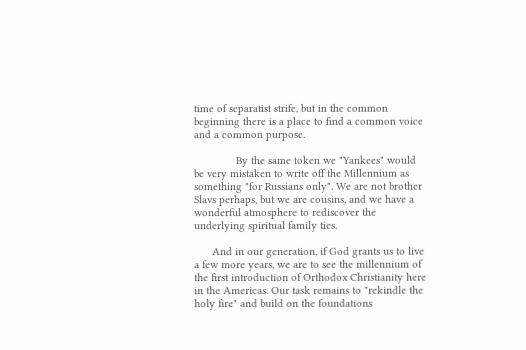time of separatist strife, but in the common beginning there is a place to find a common voice and a common purpose.

              By the same token we "Yankees" would be very mistaken to write off the Millennium as something "for Russians only". We are not brother Slavs perhaps, but we are cousins, and we have a wonderful atmosphere to rediscover the underlying spiritual family ties.

      And in our generation, if God grants us to live a few more years, we are to see the millennium of the first introduction of Orthodox Christianity here in the Americas. Our task remains to "rekindle the holy fire" and build on the foundations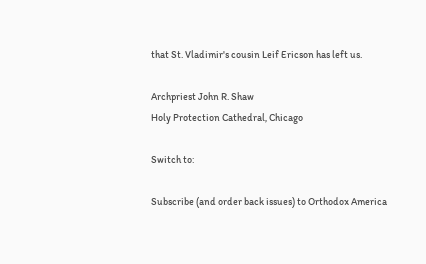that St. Vladimir's cousin Leif Ericson has left us.

Archpriest John R. Shaw
Holy Protection Cathedral, Chicago

Switch to:

Subscribe (and order back issues) to Orthodox America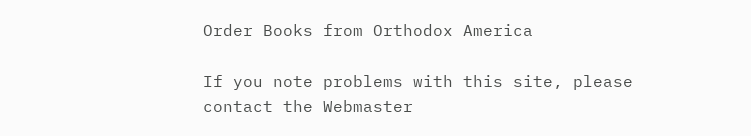Order Books from Orthodox America

If you note problems with this site, please contact the Webmaster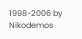1998-2006 by Nikodemos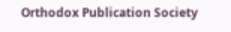Orthodox Publication Society